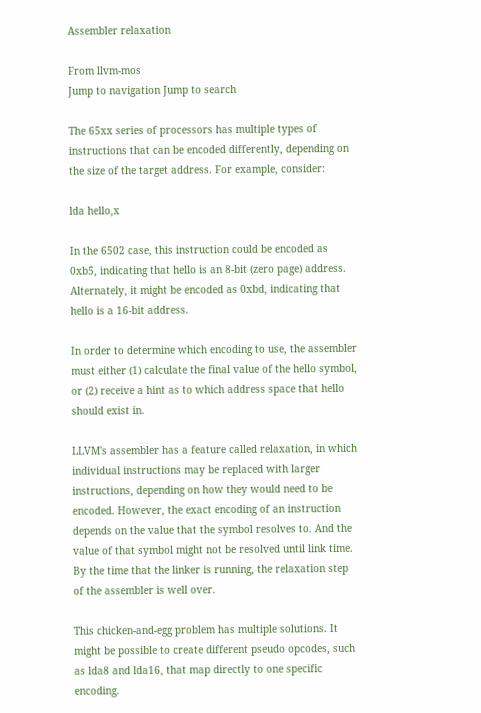Assembler relaxation

From llvm-mos
Jump to navigation Jump to search

The 65xx series of processors has multiple types of instructions that can be encoded differently, depending on the size of the target address. For example, consider:

lda hello,x

In the 6502 case, this instruction could be encoded as 0xb5, indicating that hello is an 8-bit (zero page) address. Alternately, it might be encoded as 0xbd, indicating that hello is a 16-bit address.

In order to determine which encoding to use, the assembler must either (1) calculate the final value of the hello symbol, or (2) receive a hint as to which address space that hello should exist in.

LLVM's assembler has a feature called relaxation, in which individual instructions may be replaced with larger instructions, depending on how they would need to be encoded. However, the exact encoding of an instruction depends on the value that the symbol resolves to. And the value of that symbol might not be resolved until link time. By the time that the linker is running, the relaxation step of the assembler is well over.

This chicken-and-egg problem has multiple solutions. It might be possible to create different pseudo opcodes, such as lda8 and lda16, that map directly to one specific encoding.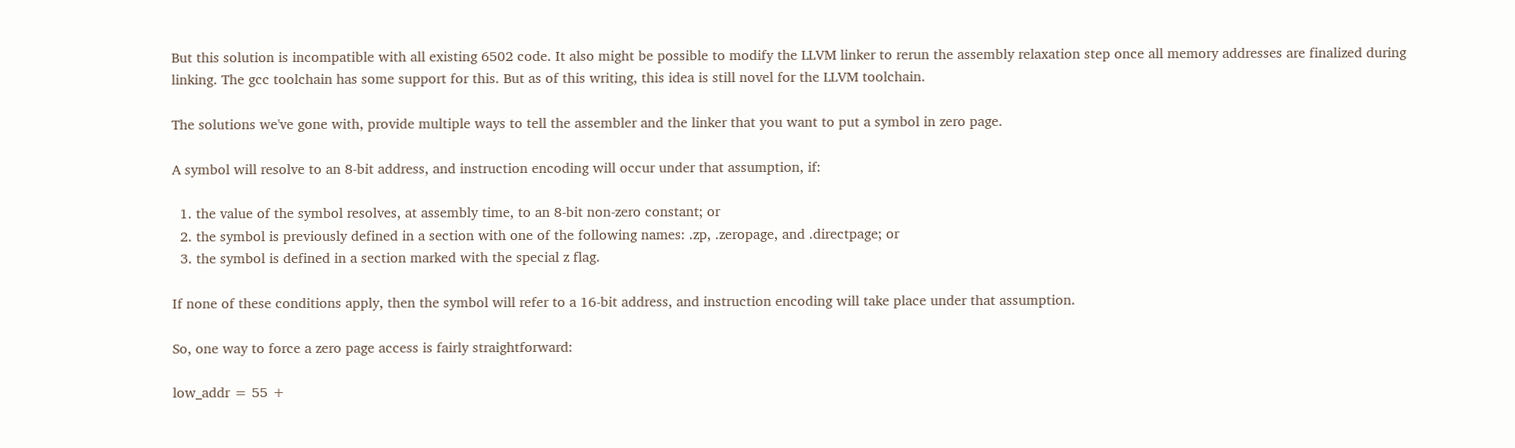But this solution is incompatible with all existing 6502 code. It also might be possible to modify the LLVM linker to rerun the assembly relaxation step once all memory addresses are finalized during linking. The gcc toolchain has some support for this. But as of this writing, this idea is still novel for the LLVM toolchain.

The solutions we've gone with, provide multiple ways to tell the assembler and the linker that you want to put a symbol in zero page.

A symbol will resolve to an 8-bit address, and instruction encoding will occur under that assumption, if:

  1. the value of the symbol resolves, at assembly time, to an 8-bit non-zero constant; or
  2. the symbol is previously defined in a section with one of the following names: .zp, .zeropage, and .directpage; or
  3. the symbol is defined in a section marked with the special z flag.

If none of these conditions apply, then the symbol will refer to a 16-bit address, and instruction encoding will take place under that assumption.

So, one way to force a zero page access is fairly straightforward:

low_addr = 55 +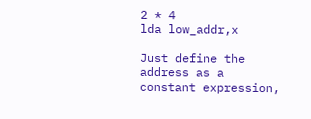2 * 4
lda low_addr,x

Just define the address as a constant expression,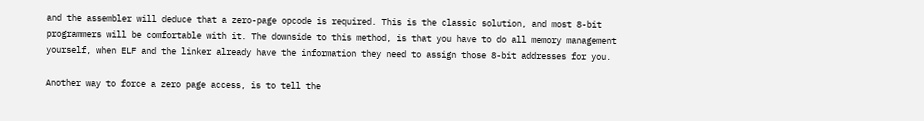and the assembler will deduce that a zero-page opcode is required. This is the classic solution, and most 8-bit programmers will be comfortable with it. The downside to this method, is that you have to do all memory management yourself, when ELF and the linker already have the information they need to assign those 8-bit addresses for you.

Another way to force a zero page access, is to tell the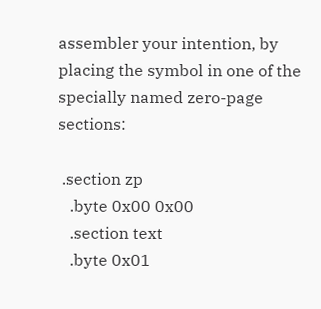assembler your intention, by placing the symbol in one of the specially named zero-page sections:

 .section zp
   .byte 0x00 0x00
   .section text
   .byte 0x01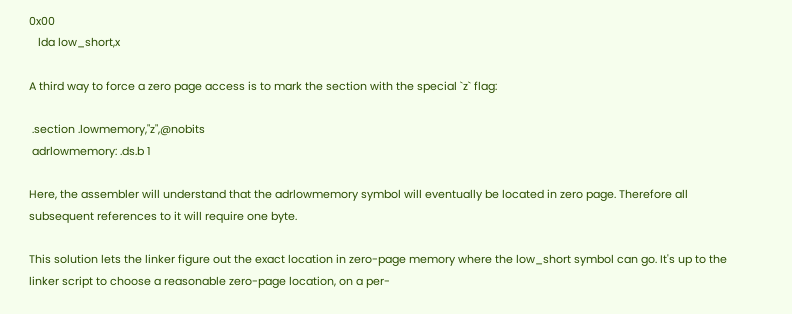0x00
   lda low_short,x

A third way to force a zero page access is to mark the section with the special `z` flag:

 .section .lowmemory,"z",@nobits
 adrlowmemory: .ds.b 1

Here, the assembler will understand that the adrlowmemory symbol will eventually be located in zero page. Therefore all subsequent references to it will require one byte.

This solution lets the linker figure out the exact location in zero-page memory where the low_short symbol can go. It's up to the linker script to choose a reasonable zero-page location, on a per-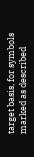target basis, for symbols marked as described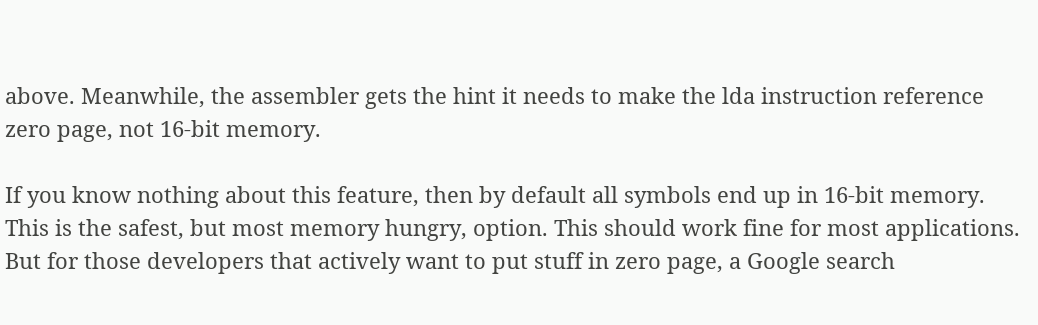above. Meanwhile, the assembler gets the hint it needs to make the lda instruction reference zero page, not 16-bit memory.

If you know nothing about this feature, then by default all symbols end up in 16-bit memory. This is the safest, but most memory hungry, option. This should work fine for most applications. But for those developers that actively want to put stuff in zero page, a Google search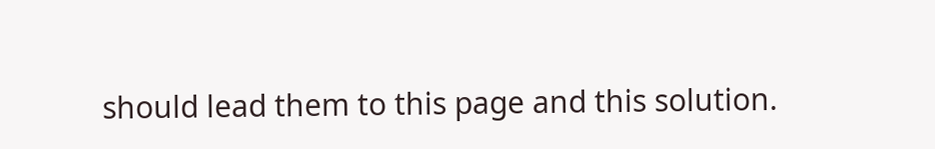should lead them to this page and this solution.